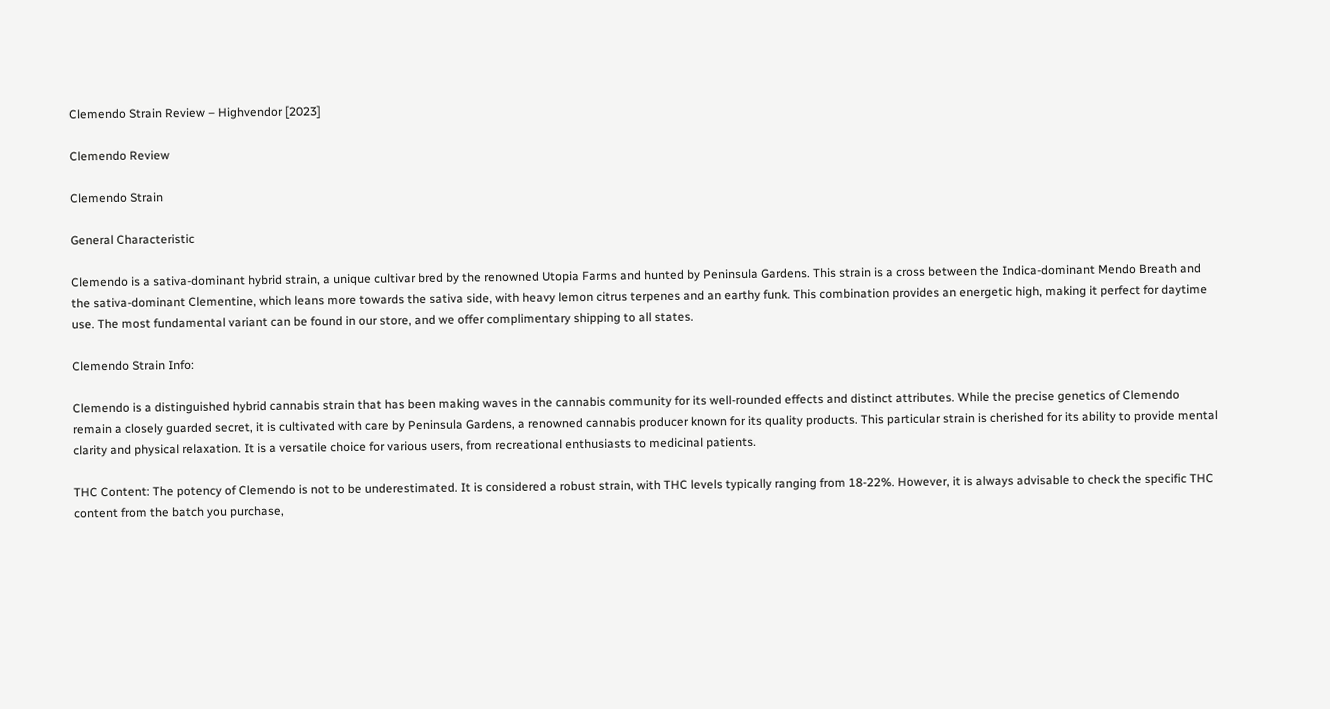Clemendo Strain Review – Highvendor [2023]

Clemendo Review

Clemendo Strain

General Characteristic

Clemendo is a sativa-dominant hybrid strain, a unique cultivar bred by the renowned Utopia Farms and hunted by Peninsula Gardens. This strain is a cross between the Indica-dominant Mendo Breath and the sativa-dominant Clementine, which leans more towards the sativa side, with heavy lemon citrus terpenes and an earthy funk. This combination provides an energetic high, making it perfect for daytime use. The most fundamental variant can be found in our store, and we offer complimentary shipping to all states.

Clemendo Strain Info:

Clemendo is a distinguished hybrid cannabis strain that has been making waves in the cannabis community for its well-rounded effects and distinct attributes. While the precise genetics of Clemendo remain a closely guarded secret, it is cultivated with care by Peninsula Gardens, a renowned cannabis producer known for its quality products. This particular strain is cherished for its ability to provide mental clarity and physical relaxation. It is a versatile choice for various users, from recreational enthusiasts to medicinal patients.

THC Content: The potency of Clemendo is not to be underestimated. It is considered a robust strain, with THC levels typically ranging from 18-22%. However, it is always advisable to check the specific THC content from the batch you purchase,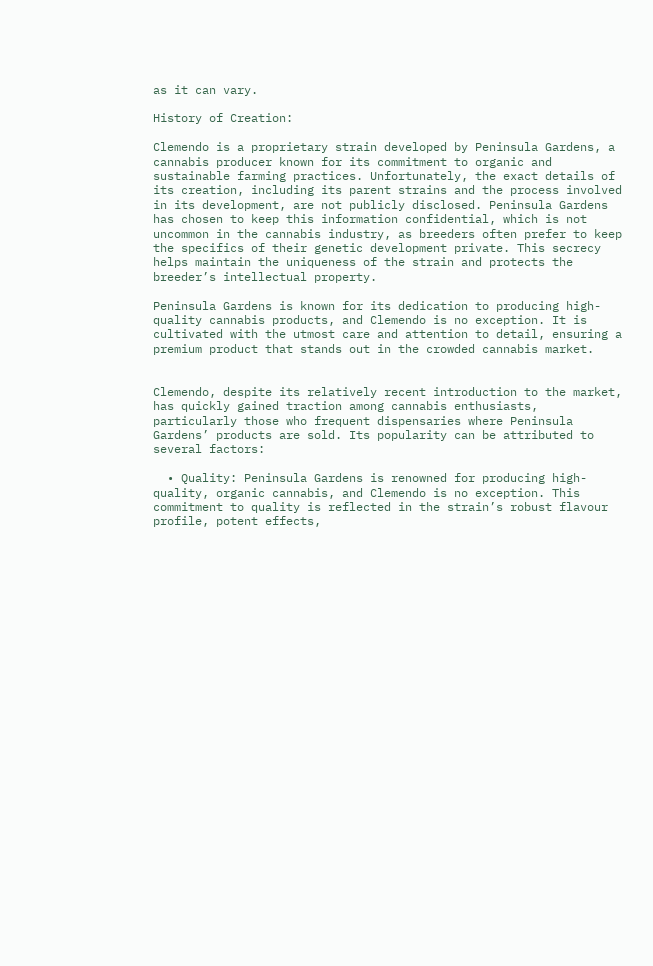as it can vary.

History of Creation:

Clemendo is a proprietary strain developed by Peninsula Gardens, a cannabis producer known for its commitment to organic and sustainable farming practices. Unfortunately, the exact details of its creation, including its parent strains and the process involved in its development, are not publicly disclosed. Peninsula Gardens has chosen to keep this information confidential, which is not uncommon in the cannabis industry, as breeders often prefer to keep the specifics of their genetic development private. This secrecy helps maintain the uniqueness of the strain and protects the breeder’s intellectual property.

Peninsula Gardens is known for its dedication to producing high-quality cannabis products, and Clemendo is no exception. It is cultivated with the utmost care and attention to detail, ensuring a premium product that stands out in the crowded cannabis market.


Clemendo, despite its relatively recent introduction to the market, has quickly gained traction among cannabis enthusiasts, particularly those who frequent dispensaries where Peninsula Gardens’ products are sold. Its popularity can be attributed to several factors:

  • Quality: Peninsula Gardens is renowned for producing high-quality, organic cannabis, and Clemendo is no exception. This commitment to quality is reflected in the strain’s robust flavour profile, potent effects,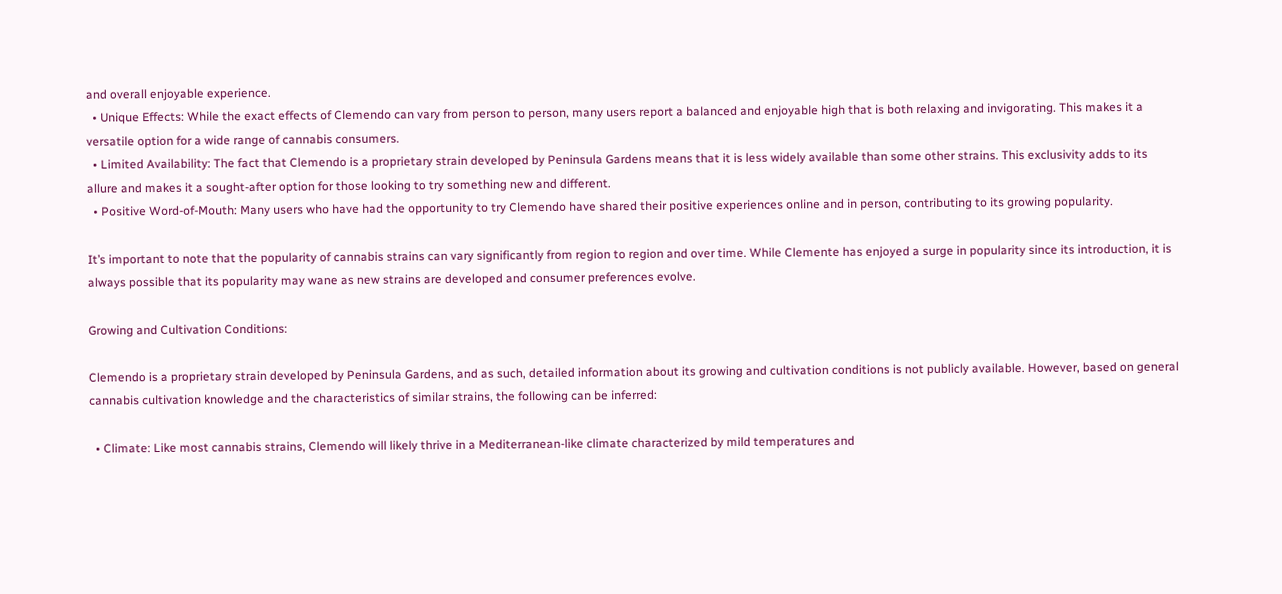and overall enjoyable experience.
  • Unique Effects: While the exact effects of Clemendo can vary from person to person, many users report a balanced and enjoyable high that is both relaxing and invigorating. This makes it a versatile option for a wide range of cannabis consumers.
  • Limited Availability: The fact that Clemendo is a proprietary strain developed by Peninsula Gardens means that it is less widely available than some other strains. This exclusivity adds to its allure and makes it a sought-after option for those looking to try something new and different.
  • Positive Word-of-Mouth: Many users who have had the opportunity to try Clemendo have shared their positive experiences online and in person, contributing to its growing popularity.

It’s important to note that the popularity of cannabis strains can vary significantly from region to region and over time. While Clemente has enjoyed a surge in popularity since its introduction, it is always possible that its popularity may wane as new strains are developed and consumer preferences evolve.

Growing and Cultivation Conditions:

Clemendo is a proprietary strain developed by Peninsula Gardens, and as such, detailed information about its growing and cultivation conditions is not publicly available. However, based on general cannabis cultivation knowledge and the characteristics of similar strains, the following can be inferred:

  • Climate: Like most cannabis strains, Clemendo will likely thrive in a Mediterranean-like climate characterized by mild temperatures and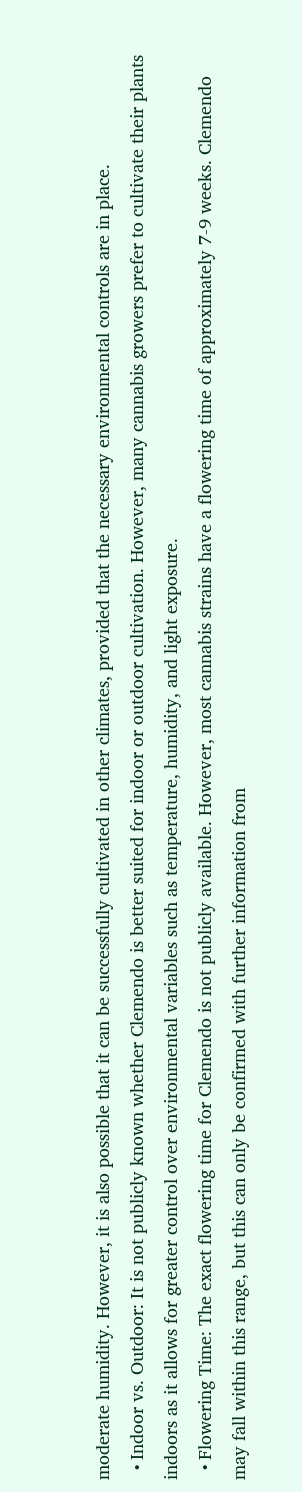moderate humidity. However, it is also possible that it can be successfully cultivated in other climates, provided that the necessary environmental controls are in place.
  • Indoor vs. Outdoor: It is not publicly known whether Clemendo is better suited for indoor or outdoor cultivation. However, many cannabis growers prefer to cultivate their plants indoors as it allows for greater control over environmental variables such as temperature, humidity, and light exposure.
  • Flowering Time: The exact flowering time for Clemendo is not publicly available. However, most cannabis strains have a flowering time of approximately 7-9 weeks. Clemendo may fall within this range, but this can only be confirmed with further information from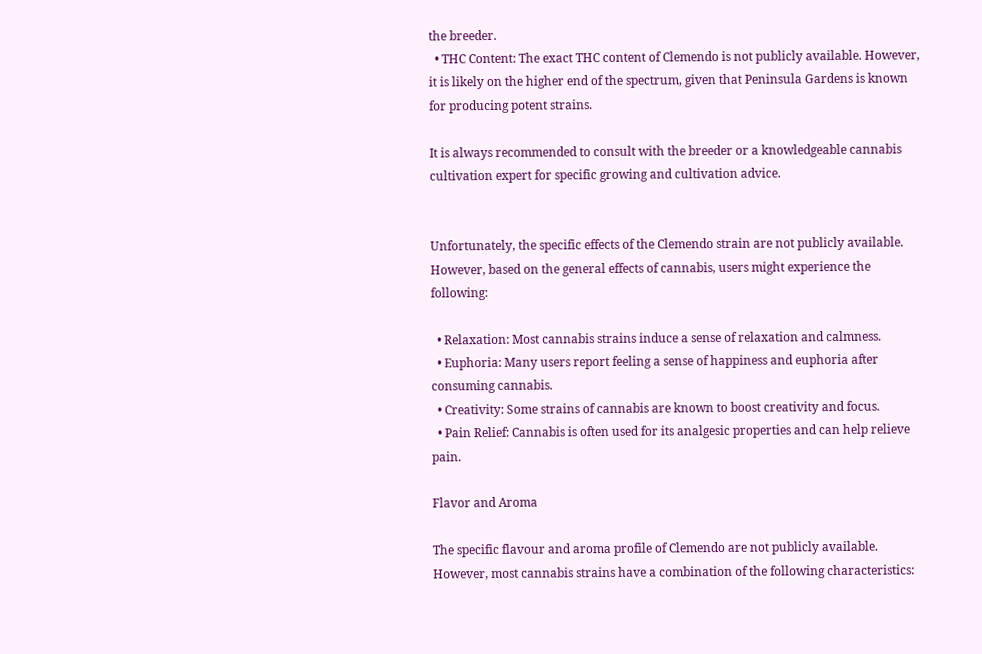the breeder.
  • THC Content: The exact THC content of Clemendo is not publicly available. However, it is likely on the higher end of the spectrum, given that Peninsula Gardens is known for producing potent strains.

It is always recommended to consult with the breeder or a knowledgeable cannabis cultivation expert for specific growing and cultivation advice.


Unfortunately, the specific effects of the Clemendo strain are not publicly available. However, based on the general effects of cannabis, users might experience the following:

  • Relaxation: Most cannabis strains induce a sense of relaxation and calmness.
  • Euphoria: Many users report feeling a sense of happiness and euphoria after consuming cannabis.
  • Creativity: Some strains of cannabis are known to boost creativity and focus.
  • Pain Relief: Cannabis is often used for its analgesic properties and can help relieve pain.

Flavor and Aroma

The specific flavour and aroma profile of Clemendo are not publicly available. However, most cannabis strains have a combination of the following characteristics: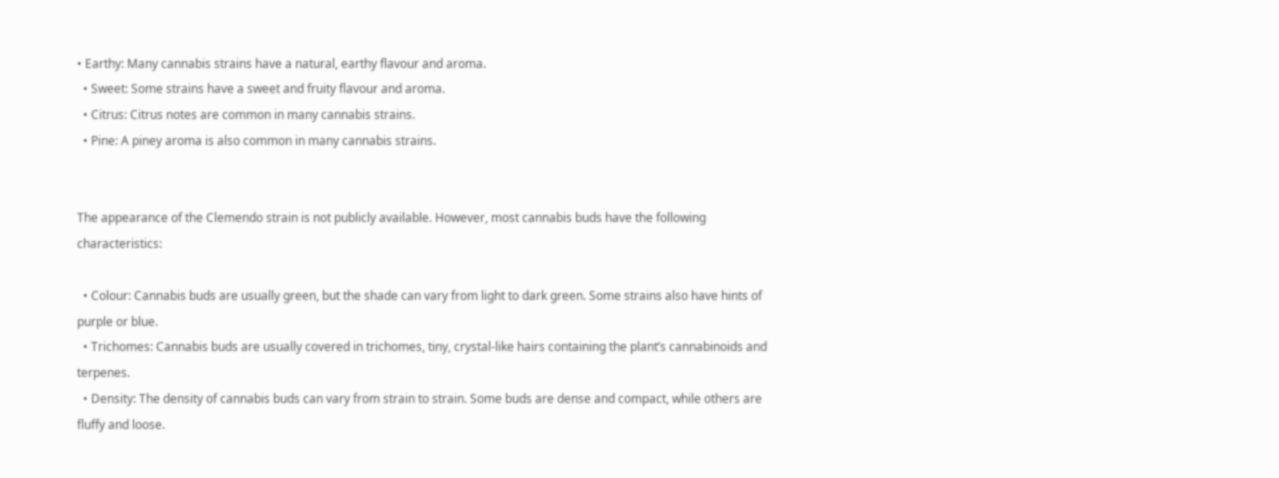• Earthy: Many cannabis strains have a natural, earthy flavour and aroma.
  • Sweet: Some strains have a sweet and fruity flavour and aroma.
  • Citrus: Citrus notes are common in many cannabis strains.
  • Pine: A piney aroma is also common in many cannabis strains.


The appearance of the Clemendo strain is not publicly available. However, most cannabis buds have the following characteristics:

  • Colour: Cannabis buds are usually green, but the shade can vary from light to dark green. Some strains also have hints of purple or blue.
  • Trichomes: Cannabis buds are usually covered in trichomes, tiny, crystal-like hairs containing the plant’s cannabinoids and terpenes.
  • Density: The density of cannabis buds can vary from strain to strain. Some buds are dense and compact, while others are fluffy and loose.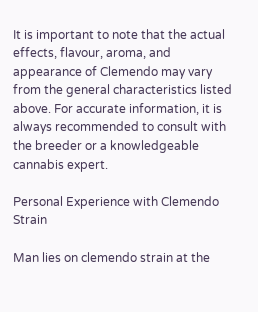It is important to note that the actual effects, flavour, aroma, and appearance of Clemendo may vary from the general characteristics listed above. For accurate information, it is always recommended to consult with the breeder or a knowledgeable cannabis expert.

Personal Experience with Clemendo Strain

Man lies on clemendo strain at the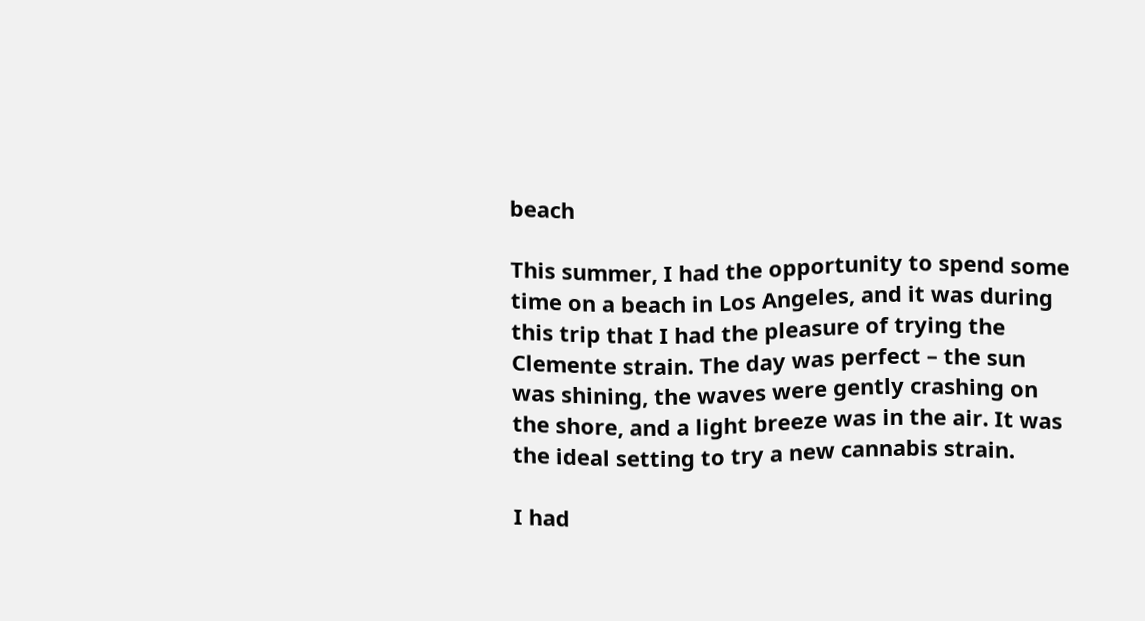beach

This summer, I had the opportunity to spend some time on a beach in Los Angeles, and it was during this trip that I had the pleasure of trying the Clemente strain. The day was perfect – the sun was shining, the waves were gently crashing on the shore, and a light breeze was in the air. It was the ideal setting to try a new cannabis strain.

I had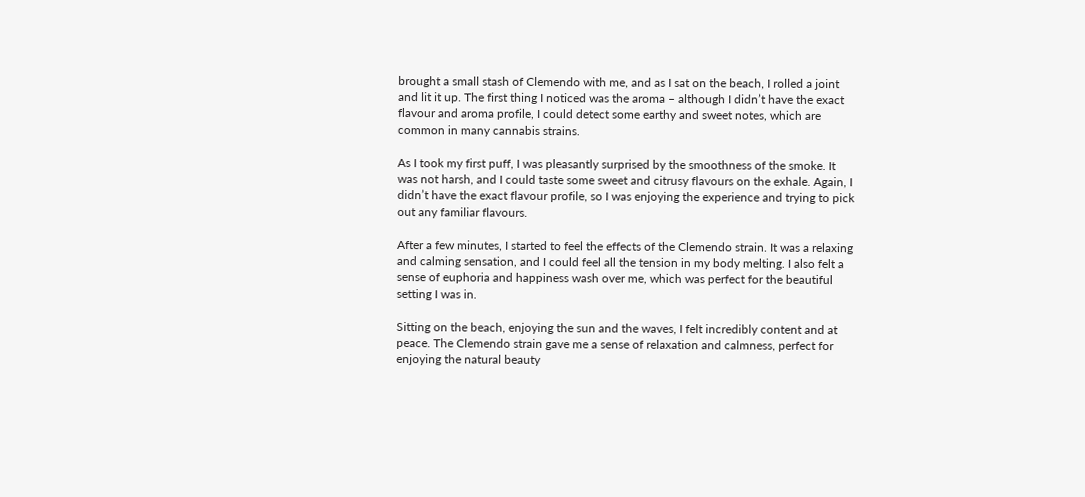brought a small stash of Clemendo with me, and as I sat on the beach, I rolled a joint and lit it up. The first thing I noticed was the aroma – although I didn’t have the exact flavour and aroma profile, I could detect some earthy and sweet notes, which are common in many cannabis strains.

As I took my first puff, I was pleasantly surprised by the smoothness of the smoke. It was not harsh, and I could taste some sweet and citrusy flavours on the exhale. Again, I didn’t have the exact flavour profile, so I was enjoying the experience and trying to pick out any familiar flavours.

After a few minutes, I started to feel the effects of the Clemendo strain. It was a relaxing and calming sensation, and I could feel all the tension in my body melting. I also felt a sense of euphoria and happiness wash over me, which was perfect for the beautiful setting I was in.

Sitting on the beach, enjoying the sun and the waves, I felt incredibly content and at peace. The Clemendo strain gave me a sense of relaxation and calmness, perfect for enjoying the natural beauty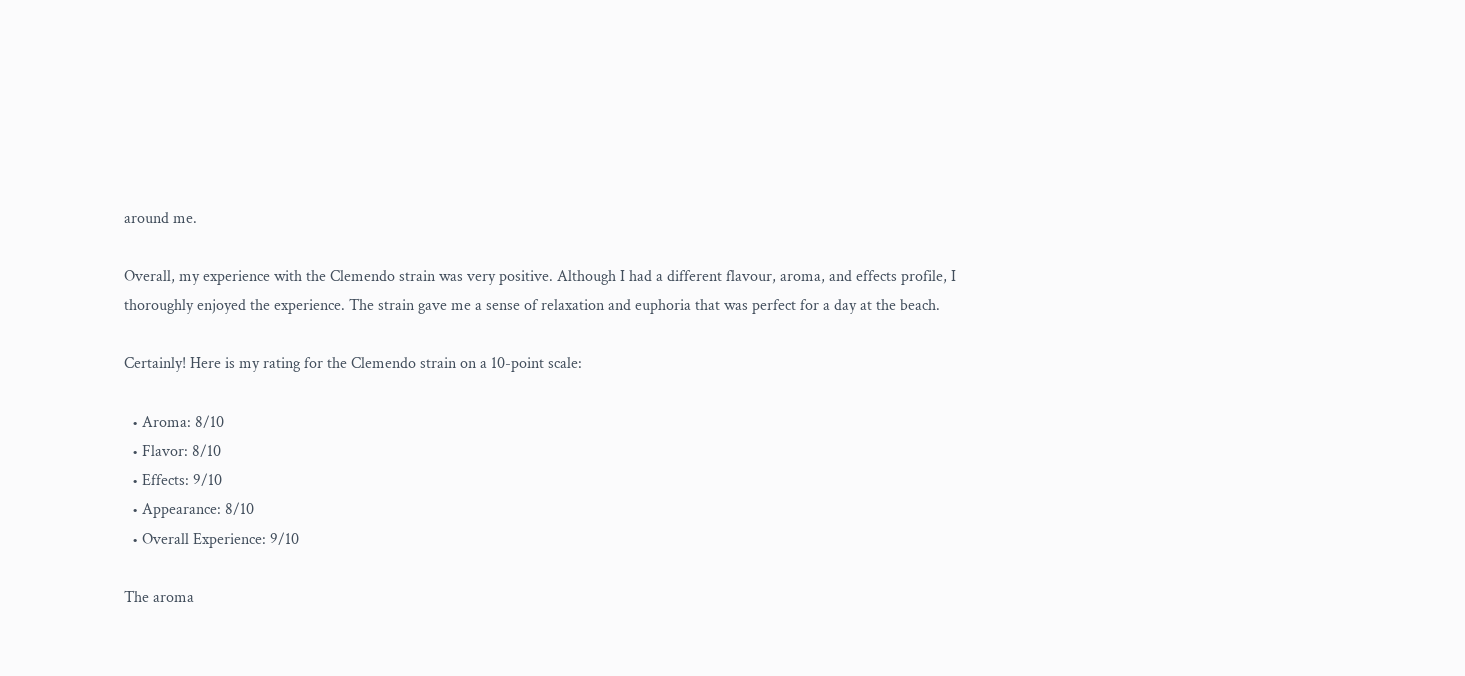around me.

Overall, my experience with the Clemendo strain was very positive. Although I had a different flavour, aroma, and effects profile, I thoroughly enjoyed the experience. The strain gave me a sense of relaxation and euphoria that was perfect for a day at the beach.

Certainly! Here is my rating for the Clemendo strain on a 10-point scale:

  • Aroma: 8/10
  • Flavor: 8/10
  • Effects: 9/10
  • Appearance: 8/10
  • Overall Experience: 9/10

The aroma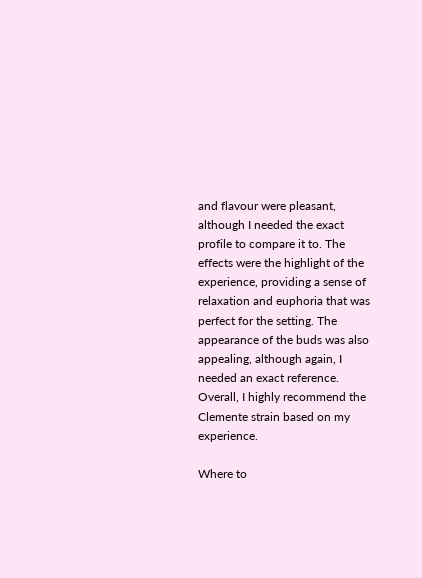and flavour were pleasant, although I needed the exact profile to compare it to. The effects were the highlight of the experience, providing a sense of relaxation and euphoria that was perfect for the setting. The appearance of the buds was also appealing, although again, I needed an exact reference. Overall, I highly recommend the Clemente strain based on my experience.

Where to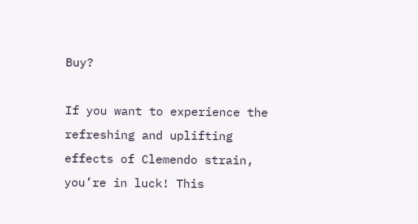Buy?

If you want to experience the refreshing and uplifting effects of Clemendo strain, you’re in luck! This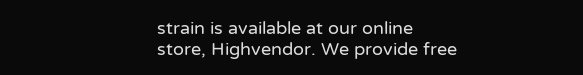strain is available at our online store, Highvendor. We provide free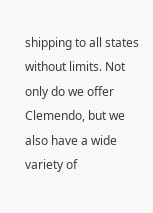shipping to all states without limits. Not only do we offer Clemendo, but we also have a wide variety of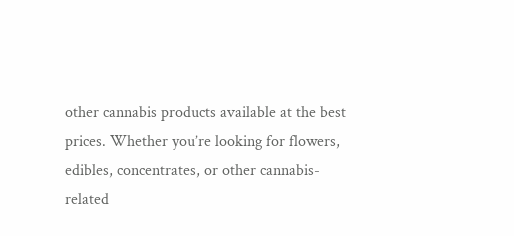other cannabis products available at the best prices. Whether you’re looking for flowers, edibles, concentrates, or other cannabis-related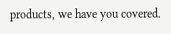products, we have you covered.